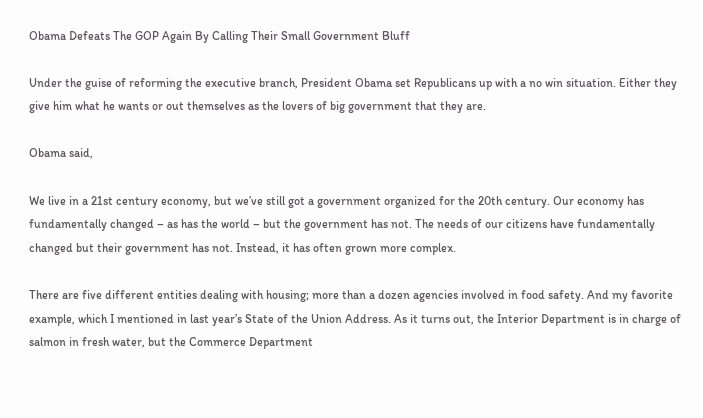Obama Defeats The GOP Again By Calling Their Small Government Bluff

Under the guise of reforming the executive branch, President Obama set Republicans up with a no win situation. Either they give him what he wants or out themselves as the lovers of big government that they are.

Obama said,

We live in a 21st century economy, but we’ve still got a government organized for the 20th century. Our economy has fundamentally changed – as has the world – but the government has not. The needs of our citizens have fundamentally changed but their government has not. Instead, it has often grown more complex.

There are five different entities dealing with housing; more than a dozen agencies involved in food safety. And my favorite example, which I mentioned in last year’s State of the Union Address. As it turns out, the Interior Department is in charge of salmon in fresh water, but the Commerce Department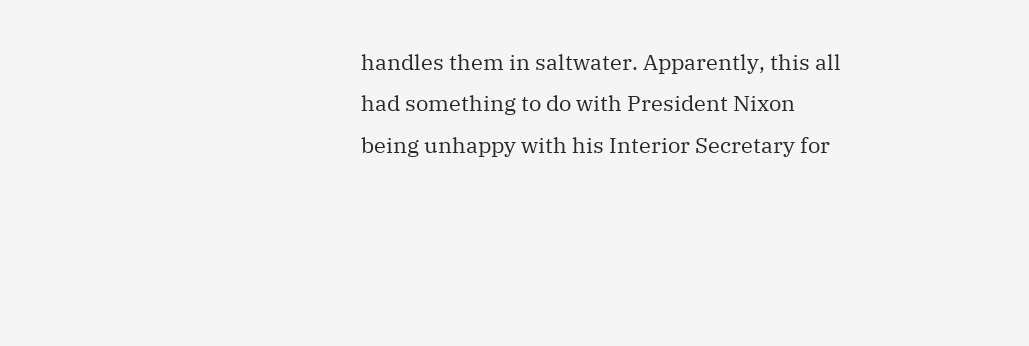handles them in saltwater. Apparently, this all had something to do with President Nixon being unhappy with his Interior Secretary for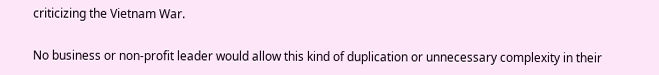criticizing the Vietnam War.

No business or non-profit leader would allow this kind of duplication or unnecessary complexity in their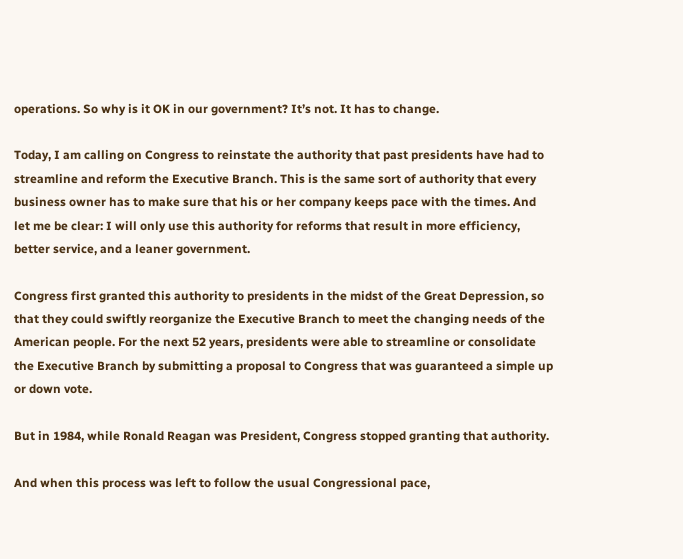operations. So why is it OK in our government? It’s not. It has to change.

Today, I am calling on Congress to reinstate the authority that past presidents have had to streamline and reform the Executive Branch. This is the same sort of authority that every business owner has to make sure that his or her company keeps pace with the times. And let me be clear: I will only use this authority for reforms that result in more efficiency, better service, and a leaner government.

Congress first granted this authority to presidents in the midst of the Great Depression, so that they could swiftly reorganize the Executive Branch to meet the changing needs of the American people. For the next 52 years, presidents were able to streamline or consolidate the Executive Branch by submitting a proposal to Congress that was guaranteed a simple up or down vote.

But in 1984, while Ronald Reagan was President, Congress stopped granting that authority.

And when this process was left to follow the usual Congressional pace,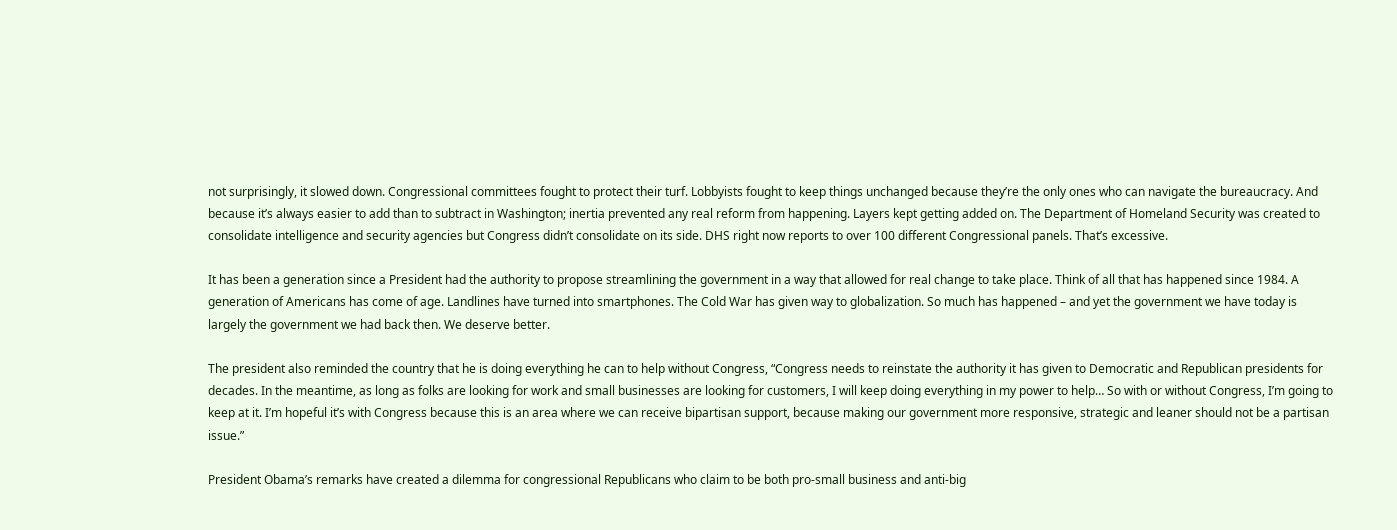not surprisingly, it slowed down. Congressional committees fought to protect their turf. Lobbyists fought to keep things unchanged because they’re the only ones who can navigate the bureaucracy. And because it’s always easier to add than to subtract in Washington; inertia prevented any real reform from happening. Layers kept getting added on. The Department of Homeland Security was created to consolidate intelligence and security agencies but Congress didn’t consolidate on its side. DHS right now reports to over 100 different Congressional panels. That’s excessive.

It has been a generation since a President had the authority to propose streamlining the government in a way that allowed for real change to take place. Think of all that has happened since 1984. A generation of Americans has come of age. Landlines have turned into smartphones. The Cold War has given way to globalization. So much has happened – and yet the government we have today is largely the government we had back then. We deserve better.

The president also reminded the country that he is doing everything he can to help without Congress, “Congress needs to reinstate the authority it has given to Democratic and Republican presidents for decades. In the meantime, as long as folks are looking for work and small businesses are looking for customers, I will keep doing everything in my power to help… So with or without Congress, I’m going to keep at it. I’m hopeful it’s with Congress because this is an area where we can receive bipartisan support, because making our government more responsive, strategic and leaner should not be a partisan issue.”

President Obama’s remarks have created a dilemma for congressional Republicans who claim to be both pro-small business and anti-big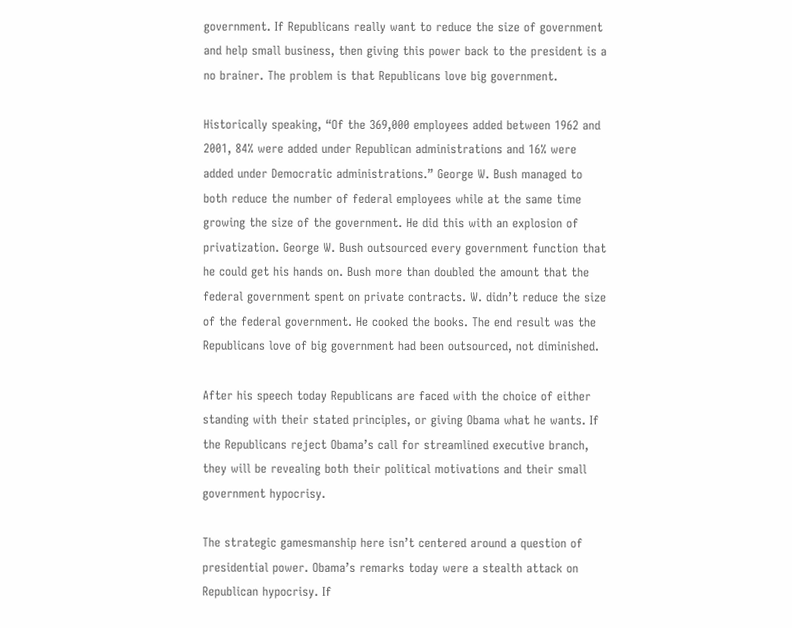government. If Republicans really want to reduce the size of government and help small business, then giving this power back to the president is a no brainer. The problem is that Republicans love big government.

Historically speaking, “Of the 369,000 employees added between 1962 and 2001, 84% were added under Republican administrations and 16% were added under Democratic administrations.” George W. Bush managed to both reduce the number of federal employees while at the same time growing the size of the government. He did this with an explosion of privatization. George W. Bush outsourced every government function that he could get his hands on. Bush more than doubled the amount that the federal government spent on private contracts. W. didn’t reduce the size of the federal government. He cooked the books. The end result was the Republicans love of big government had been outsourced, not diminished.

After his speech today Republicans are faced with the choice of either standing with their stated principles, or giving Obama what he wants. If the Republicans reject Obama’s call for streamlined executive branch, they will be revealing both their political motivations and their small government hypocrisy.

The strategic gamesmanship here isn’t centered around a question of presidential power. Obama’s remarks today were a stealth attack on Republican hypocrisy. If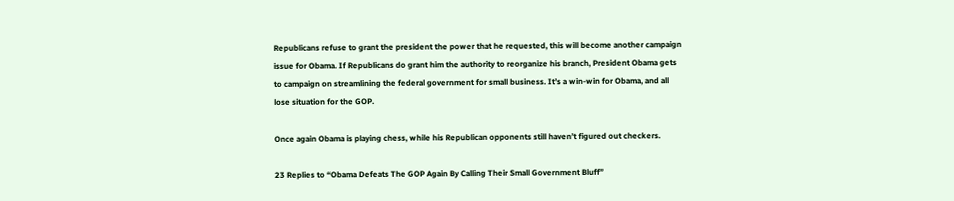Republicans refuse to grant the president the power that he requested, this will become another campaign issue for Obama. If Republicans do grant him the authority to reorganize his branch, President Obama gets to campaign on streamlining the federal government for small business. It’s a win-win for Obama, and all lose situation for the GOP.

Once again Obama is playing chess, while his Republican opponents still haven’t figured out checkers.

23 Replies to “Obama Defeats The GOP Again By Calling Their Small Government Bluff”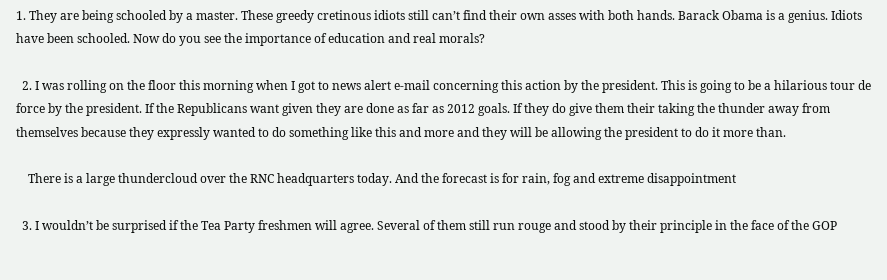1. They are being schooled by a master. These greedy cretinous idiots still can’t find their own asses with both hands. Barack Obama is a genius. Idiots have been schooled. Now do you see the importance of education and real morals?

  2. I was rolling on the floor this morning when I got to news alert e-mail concerning this action by the president. This is going to be a hilarious tour de force by the president. If the Republicans want given they are done as far as 2012 goals. If they do give them their taking the thunder away from themselves because they expressly wanted to do something like this and more and they will be allowing the president to do it more than.

    There is a large thundercloud over the RNC headquarters today. And the forecast is for rain, fog and extreme disappointment

  3. I wouldn’t be surprised if the Tea Party freshmen will agree. Several of them still run rouge and stood by their principle in the face of the GOP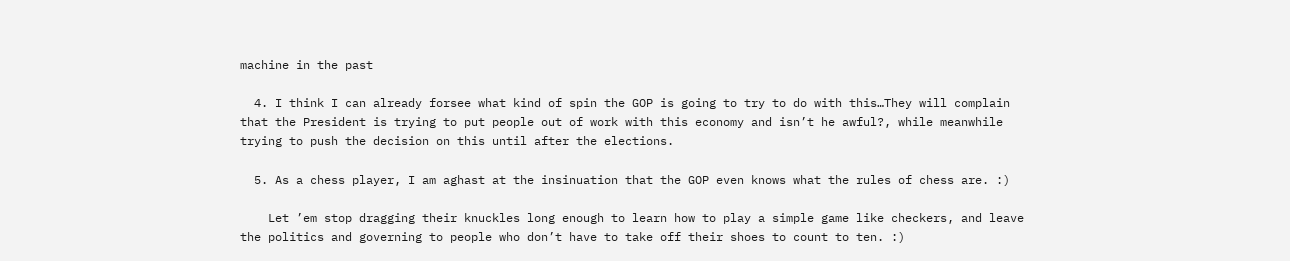machine in the past

  4. I think I can already forsee what kind of spin the GOP is going to try to do with this…They will complain that the President is trying to put people out of work with this economy and isn’t he awful?, while meanwhile trying to push the decision on this until after the elections.

  5. As a chess player, I am aghast at the insinuation that the GOP even knows what the rules of chess are. :)

    Let ’em stop dragging their knuckles long enough to learn how to play a simple game like checkers, and leave the politics and governing to people who don’t have to take off their shoes to count to ten. :)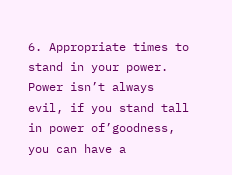6. Appropriate times to stand in your power. Power isn’t always evil, if you stand tall in power of’goodness, you can have a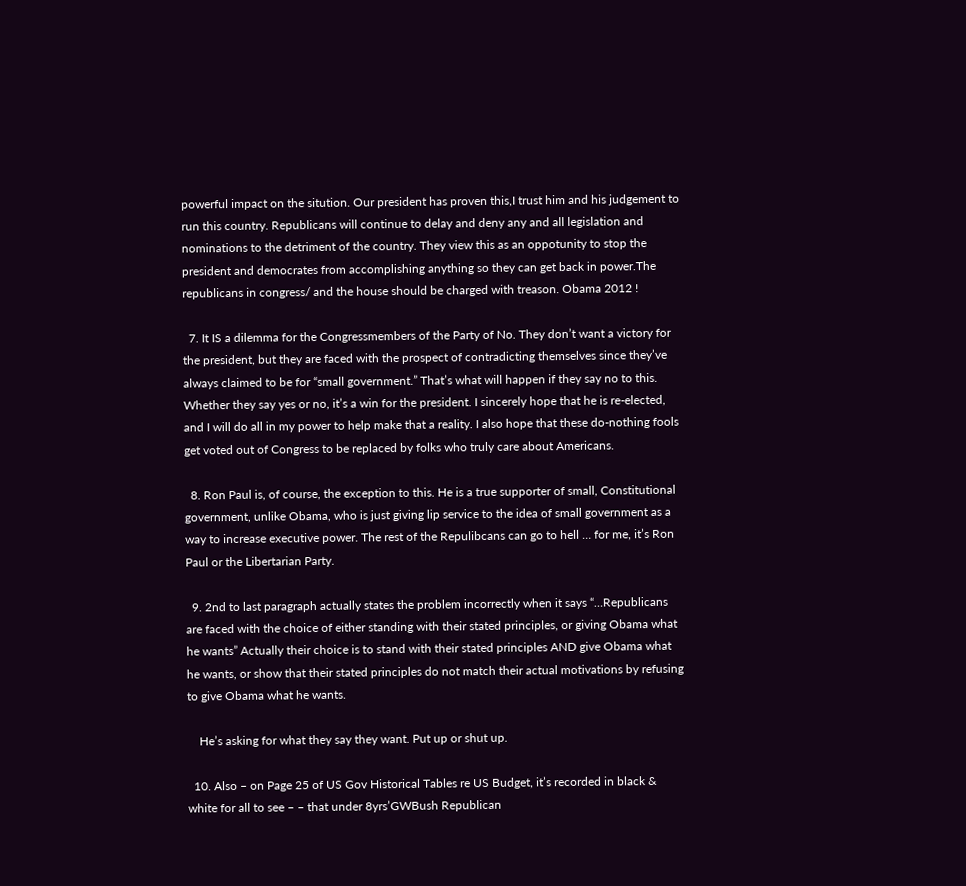powerful impact on the sitution. Our president has proven this,I trust him and his judgement to run this country. Republicans will continue to delay and deny any and all legislation and nominations to the detriment of the country. They view this as an oppotunity to stop the president and democrates from accomplishing anything so they can get back in power.The republicans in congress/ and the house should be charged with treason. Obama 2012 !

  7. It IS a dilemma for the Congressmembers of the Party of No. They don’t want a victory for the president, but they are faced with the prospect of contradicting themselves since they’ve always claimed to be for “small government.” That’s what will happen if they say no to this. Whether they say yes or no, it’s a win for the president. I sincerely hope that he is re-elected, and I will do all in my power to help make that a reality. I also hope that these do-nothing fools get voted out of Congress to be replaced by folks who truly care about Americans.

  8. Ron Paul is, of course, the exception to this. He is a true supporter of small, Constitutional government, unlike Obama, who is just giving lip service to the idea of small government as a way to increase executive power. The rest of the Repulibcans can go to hell … for me, it’s Ron Paul or the Libertarian Party.

  9. 2nd to last paragraph actually states the problem incorrectly when it says “…Republicans are faced with the choice of either standing with their stated principles, or giving Obama what he wants” Actually their choice is to stand with their stated principles AND give Obama what he wants, or show that their stated principles do not match their actual motivations by refusing to give Obama what he wants.

    He’s asking for what they say they want. Put up or shut up.

  10. Also – on Page 25 of US Gov Historical Tables re US Budget, it’s recorded in black & white for all to see – – that under 8yrs’GWBush Republican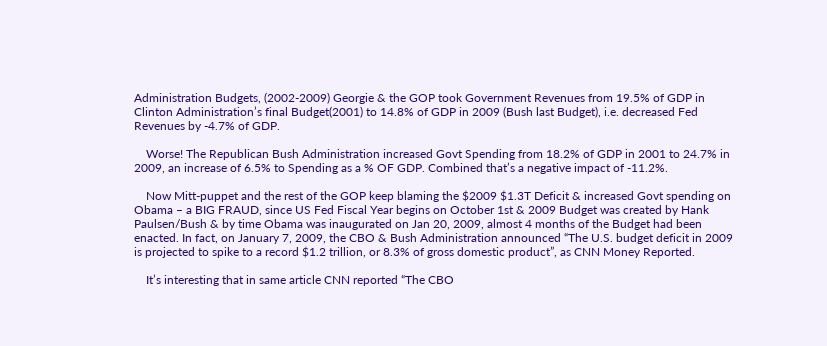Administration Budgets, (2002-2009) Georgie & the GOP took Government Revenues from 19.5% of GDP in Clinton Administration’s final Budget(2001) to 14.8% of GDP in 2009 (Bush last Budget), i.e. decreased Fed Revenues by -4.7% of GDP.

    Worse! The Republican Bush Administration increased Govt Spending from 18.2% of GDP in 2001 to 24.7% in 2009, an increase of 6.5% to Spending as a % OF GDP. Combined that’s a negative impact of -11.2%.

    Now Mitt-puppet and the rest of the GOP keep blaming the $2009 $1.3T Deficit & increased Govt spending on Obama – a BIG FRAUD, since US Fed Fiscal Year begins on October 1st & 2009 Budget was created by Hank Paulsen/Bush & by time Obama was inaugurated on Jan 20, 2009, almost 4 months of the Budget had been enacted. In fact, on January 7, 2009, the CBO & Bush Administration announced “The U.S. budget deficit in 2009 is projected to spike to a record $1.2 trillion, or 8.3% of gross domestic product”, as CNN Money Reported.

    It’s interesting that in same article CNN reported “The CBO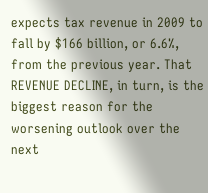expects tax revenue in 2009 to fall by $166 billion, or 6.6%, from the previous year. That REVENUE DECLINE, in turn, is the biggest reason for the worsening outlook over the next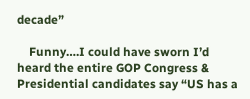decade”

    Funny….I could have sworn I’d heard the entire GOP Congress & Presidential candidates say “US has a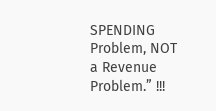SPENDING Problem, NOT a Revenue Problem.” !!!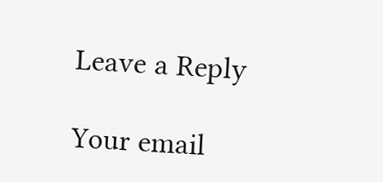Leave a Reply

Your email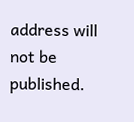address will not be published.